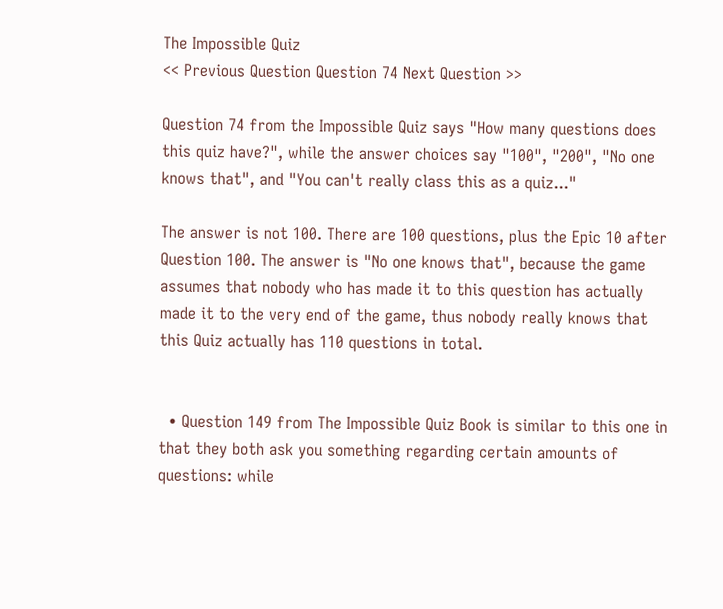The Impossible Quiz
<< Previous Question Question 74 Next Question >>

Question 74 from the Impossible Quiz says "How many questions does this quiz have?", while the answer choices say "100", "200", "No one knows that", and "You can't really class this as a quiz..."

The answer is not 100. There are 100 questions, plus the Epic 10 after Question 100. The answer is "No one knows that", because the game assumes that nobody who has made it to this question has actually made it to the very end of the game, thus nobody really knows that this Quiz actually has 110 questions in total.


  • Question 149 from The Impossible Quiz Book is similar to this one in that they both ask you something regarding certain amounts of questions: while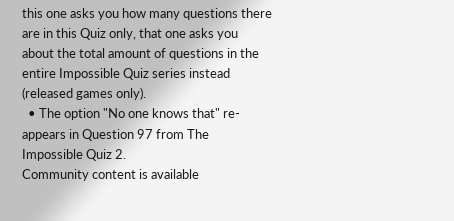this one asks you how many questions there are in this Quiz only, that one asks you about the total amount of questions in the entire Impossible Quiz series instead (released games only).
  • The option "No one knows that" re-appears in Question 97 from The Impossible Quiz 2.
Community content is available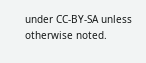under CC-BY-SA unless otherwise noted.